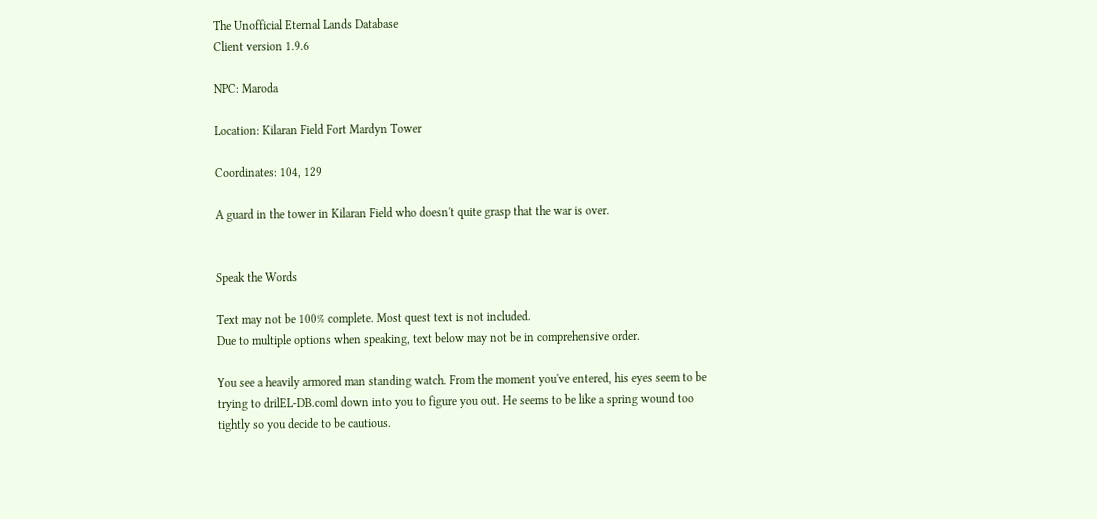The Unofficial Eternal Lands Database
Client version 1.9.6

NPC: Maroda

Location: Kilaran Field Fort Mardyn Tower

Coordinates: 104, 129

A guard in the tower in Kilaran Field who doesn't quite grasp that the war is over.


Speak the Words

Text may not be 100% complete. Most quest text is not included.
Due to multiple options when speaking, text below may not be in comprehensive order.

You see a heavily armored man standing watch. From the moment you've entered, his eyes seem to be trying to drilEL-DB.coml down into you to figure you out. He seems to be like a spring wound too tightly so you decide to be cautious.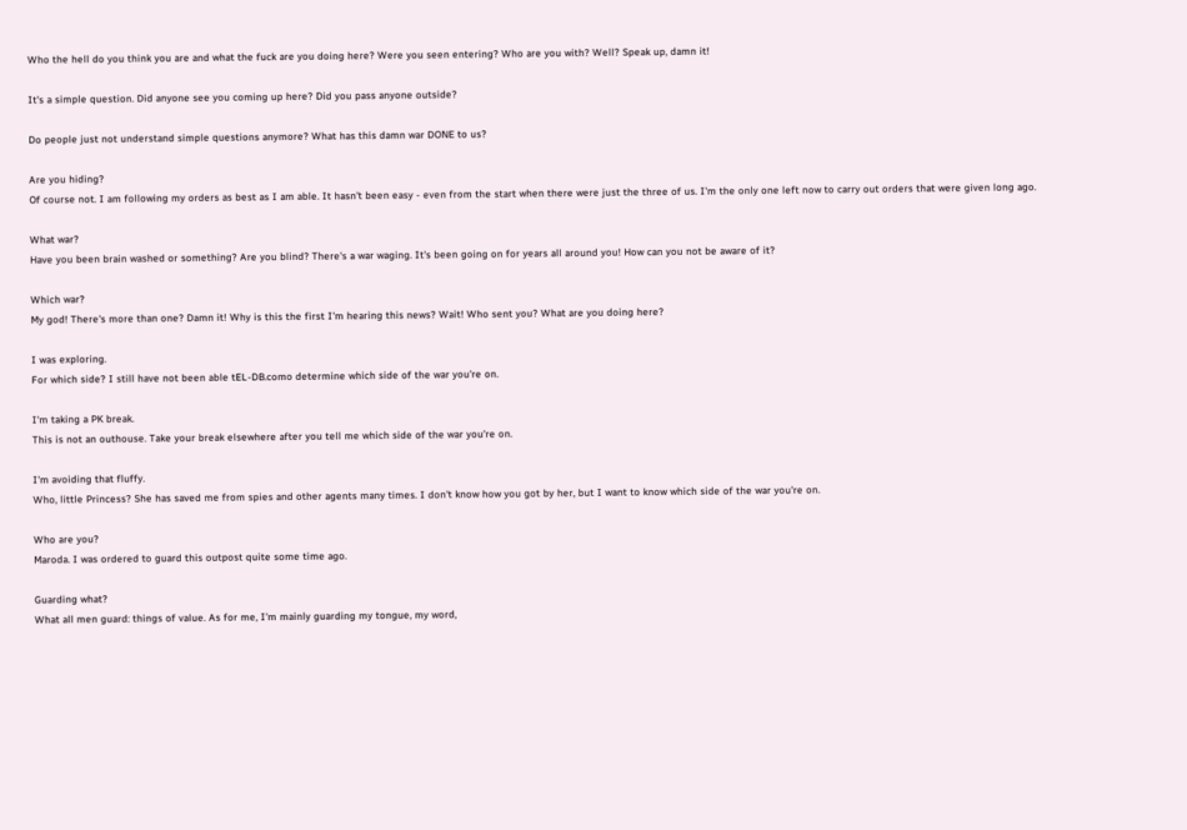Who the hell do you think you are and what the fuck are you doing here? Were you seen entering? Who are you with? Well? Speak up, damn it!

It's a simple question. Did anyone see you coming up here? Did you pass anyone outside?

Do people just not understand simple questions anymore? What has this damn war DONE to us?

Are you hiding?
Of course not. I am following my orders as best as I am able. It hasn't been easy - even from the start when there were just the three of us. I'm the only one left now to carry out orders that were given long ago.

What war?
Have you been brain washed or something? Are you blind? There's a war waging. It's been going on for years all around you! How can you not be aware of it?

Which war?
My god! There's more than one? Damn it! Why is this the first I'm hearing this news? Wait! Who sent you? What are you doing here?

I was exploring.
For which side? I still have not been able tEL-DB.como determine which side of the war you're on.

I'm taking a PK break.
This is not an outhouse. Take your break elsewhere after you tell me which side of the war you're on.

I'm avoiding that fluffy.
Who, little Princess? She has saved me from spies and other agents many times. I don't know how you got by her, but I want to know which side of the war you're on.

Who are you?
Maroda. I was ordered to guard this outpost quite some time ago.

Guarding what?
What all men guard: things of value. As for me, I'm mainly guarding my tongue, my word,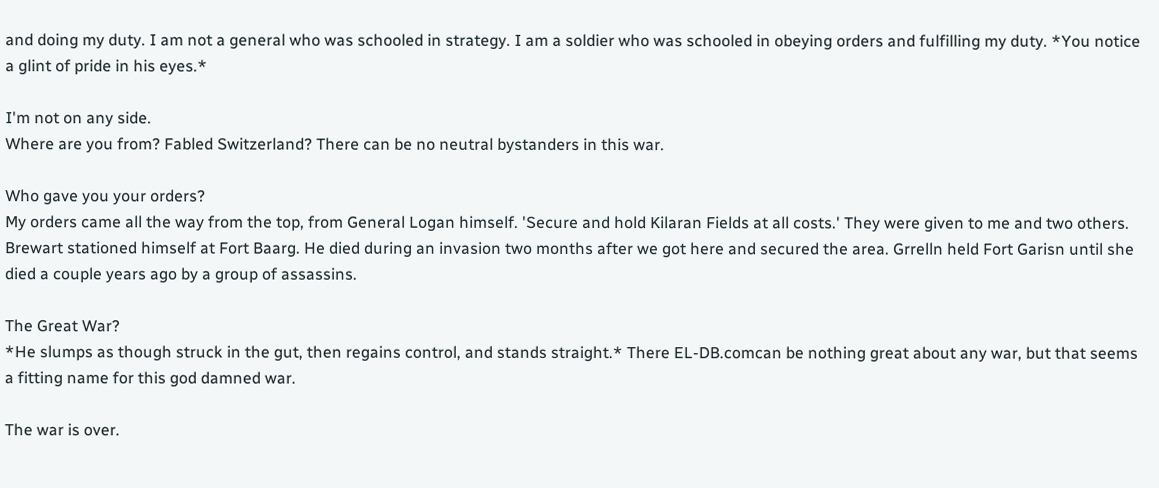and doing my duty. I am not a general who was schooled in strategy. I am a soldier who was schooled in obeying orders and fulfilling my duty. *You notice a glint of pride in his eyes.*

I'm not on any side.
Where are you from? Fabled Switzerland? There can be no neutral bystanders in this war.

Who gave you your orders?
My orders came all the way from the top, from General Logan himself. 'Secure and hold Kilaran Fields at all costs.' They were given to me and two others. Brewart stationed himself at Fort Baarg. He died during an invasion two months after we got here and secured the area. Grrelln held Fort Garisn until she died a couple years ago by a group of assassins.

The Great War?
*He slumps as though struck in the gut, then regains control, and stands straight.* There EL-DB.comcan be nothing great about any war, but that seems a fitting name for this god damned war.

The war is over.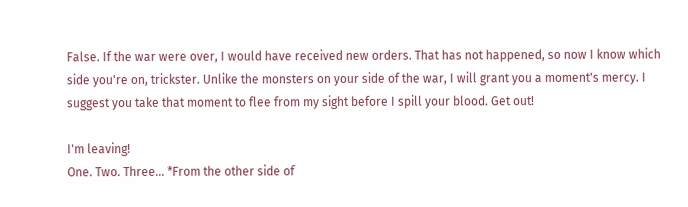False. If the war were over, I would have received new orders. That has not happened, so now I know which side you're on, trickster. Unlike the monsters on your side of the war, I will grant you a moment's mercy. I suggest you take that moment to flee from my sight before I spill your blood. Get out!

I'm leaving!
One. Two. Three... *From the other side of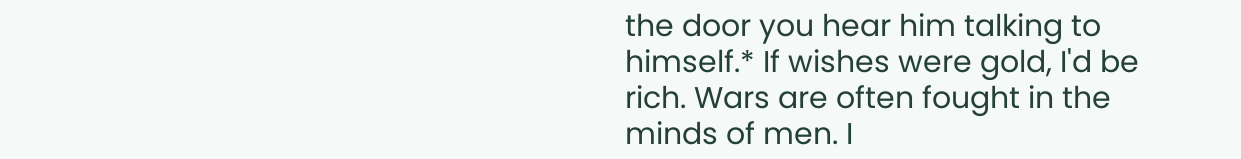the door you hear him talking to himself.* If wishes were gold, I'd be rich. Wars are often fought in the minds of men. I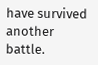have survived another battle.